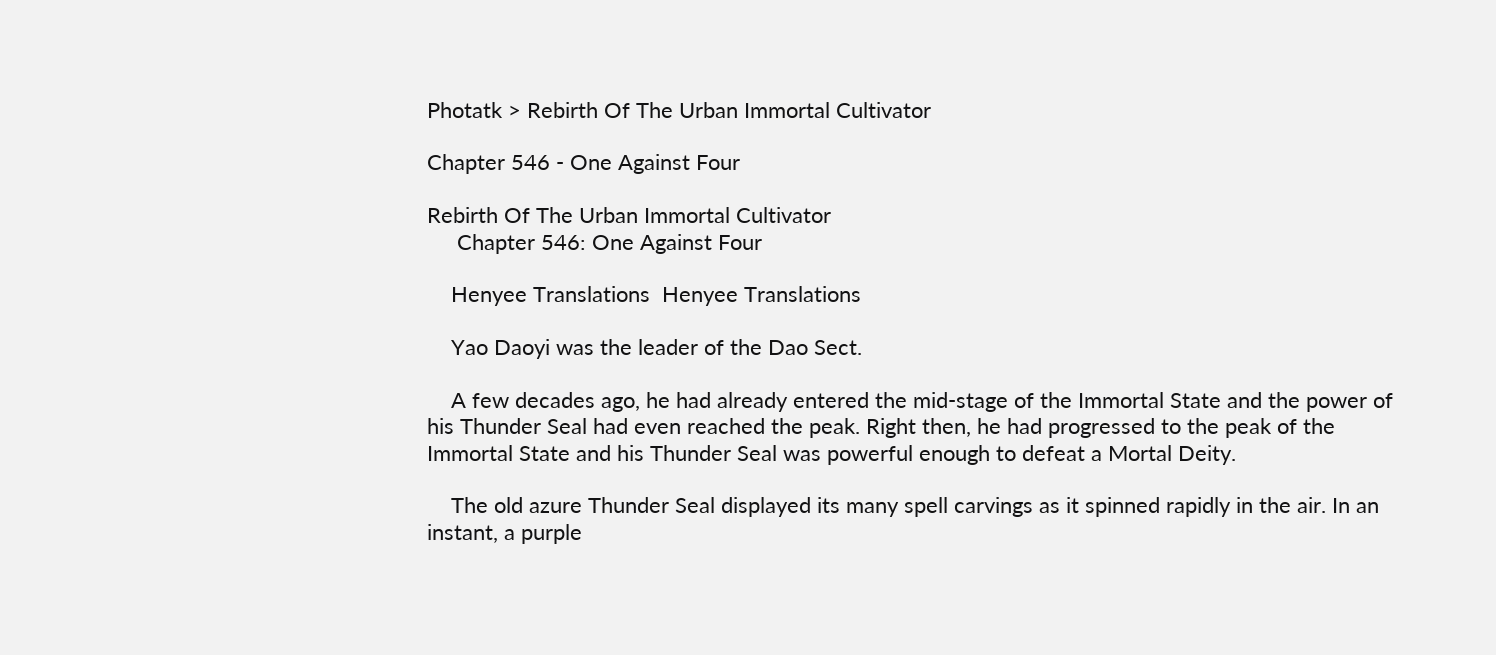Photatk > Rebirth Of The Urban Immortal Cultivator

Chapter 546 - One Against Four

Rebirth Of The Urban Immortal Cultivator
     Chapter 546: One Against Four

    Henyee Translations  Henyee Translations

    Yao Daoyi was the leader of the Dao Sect.

    A few decades ago, he had already entered the mid-stage of the Immortal State and the power of his Thunder Seal had even reached the peak. Right then, he had progressed to the peak of the Immortal State and his Thunder Seal was powerful enough to defeat a Mortal Deity.

    The old azure Thunder Seal displayed its many spell carvings as it spinned rapidly in the air. In an instant, a purple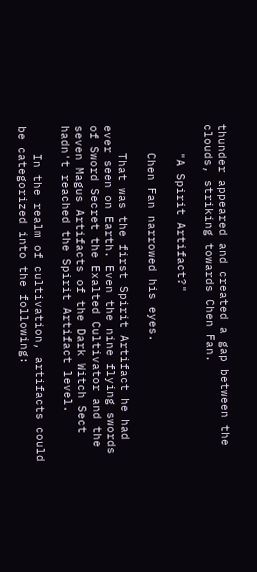thunder appeared and created a gap between the clouds, striking towards Chen Fan.

    "A Spirit Artifact?"

    Chen Fan narrowed his eyes.

    That was the first Spirit Artifact he had ever seen on Earth. Even the nine flying swords of Sword Secret the Exalted Cultivator and the seven Magus Artifacts of the Dark Witch Sect hadn't reached the Spirit Artifact level.

    In the realm of cultivation, artifacts could be categorized into the following: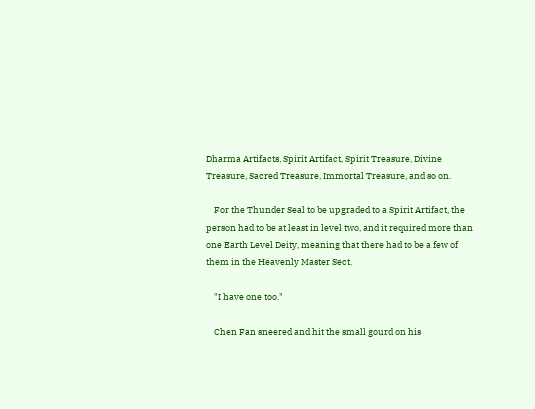Dharma Artifacts, Spirit Artifact, Spirit Treasure, Divine Treasure, Sacred Treasure, Immortal Treasure, and so on.

    For the Thunder Seal to be upgraded to a Spirit Artifact, the person had to be at least in level two, and it required more than one Earth Level Deity, meaning that there had to be a few of them in the Heavenly Master Sect.

    "I have one too."

    Chen Fan sneered and hit the small gourd on his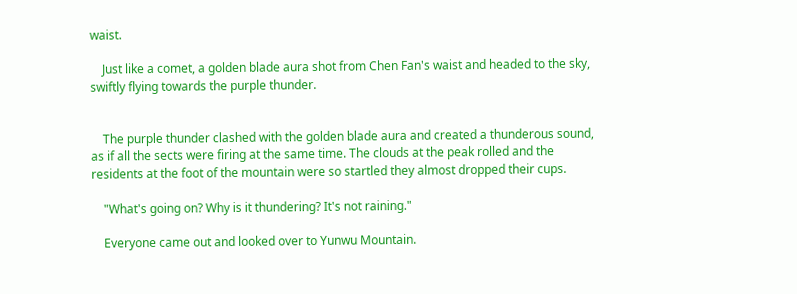waist.

    Just like a comet, a golden blade aura shot from Chen Fan's waist and headed to the sky, swiftly flying towards the purple thunder.


    The purple thunder clashed with the golden blade aura and created a thunderous sound, as if all the sects were firing at the same time. The clouds at the peak rolled and the residents at the foot of the mountain were so startled they almost dropped their cups.

    "What's going on? Why is it thundering? It's not raining."

    Everyone came out and looked over to Yunwu Mountain.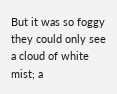But it was so foggy they could only see a cloud of white mist; a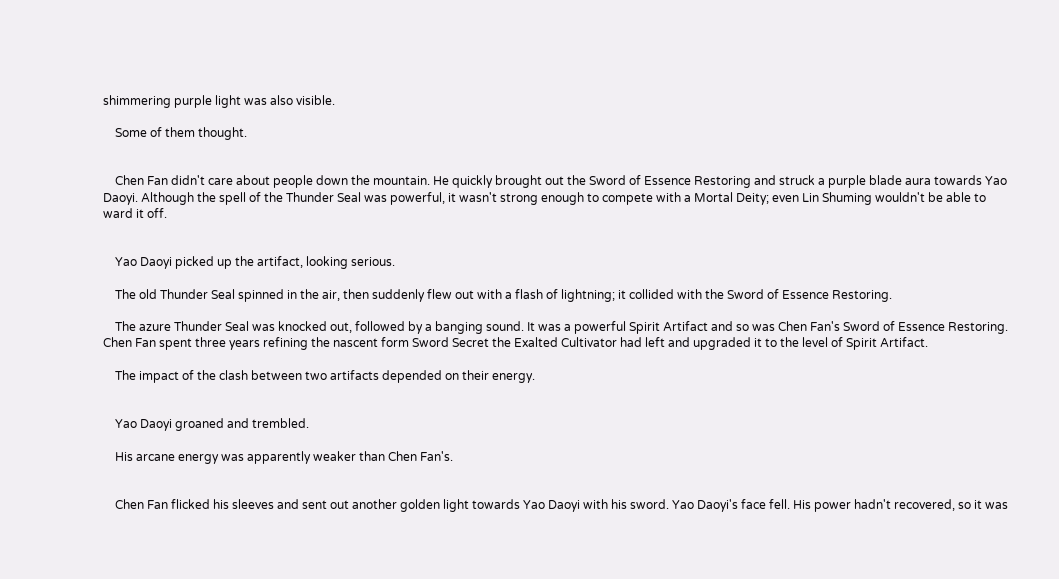shimmering purple light was also visible.

    Some of them thought.


    Chen Fan didn't care about people down the mountain. He quickly brought out the Sword of Essence Restoring and struck a purple blade aura towards Yao Daoyi. Although the spell of the Thunder Seal was powerful, it wasn't strong enough to compete with a Mortal Deity; even Lin Shuming wouldn't be able to ward it off.


    Yao Daoyi picked up the artifact, looking serious.

    The old Thunder Seal spinned in the air, then suddenly flew out with a flash of lightning; it collided with the Sword of Essence Restoring.

    The azure Thunder Seal was knocked out, followed by a banging sound. It was a powerful Spirit Artifact and so was Chen Fan's Sword of Essence Restoring. Chen Fan spent three years refining the nascent form Sword Secret the Exalted Cultivator had left and upgraded it to the level of Spirit Artifact.

    The impact of the clash between two artifacts depended on their energy.


    Yao Daoyi groaned and trembled.

    His arcane energy was apparently weaker than Chen Fan's.


    Chen Fan flicked his sleeves and sent out another golden light towards Yao Daoyi with his sword. Yao Daoyi's face fell. His power hadn't recovered, so it was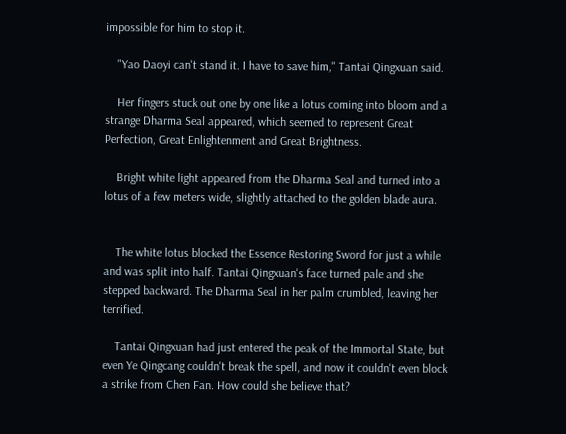impossible for him to stop it.

    "Yao Daoyi can't stand it. I have to save him," Tantai Qingxuan said.

    Her fingers stuck out one by one like a lotus coming into bloom and a strange Dharma Seal appeared, which seemed to represent Great Perfection, Great Enlightenment and Great Brightness.

    Bright white light appeared from the Dharma Seal and turned into a lotus of a few meters wide, slightly attached to the golden blade aura.


    The white lotus blocked the Essence Restoring Sword for just a while and was split into half. Tantai Qingxuan's face turned pale and she stepped backward. The Dharma Seal in her palm crumbled, leaving her terrified.

    Tantai Qingxuan had just entered the peak of the Immortal State, but even Ye Qingcang couldn't break the spell, and now it couldn't even block a strike from Chen Fan. How could she believe that?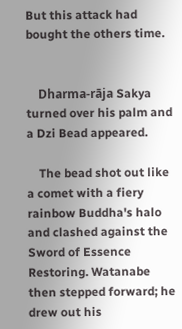But this attack had bought the others time.


    Dharma-rāja Sakya turned over his palm and a Dzi Bead appeared.

    The bead shot out like a comet with a fiery rainbow Buddha's halo and clashed against the Sword of Essence Restoring. Watanabe then stepped forward; he drew out his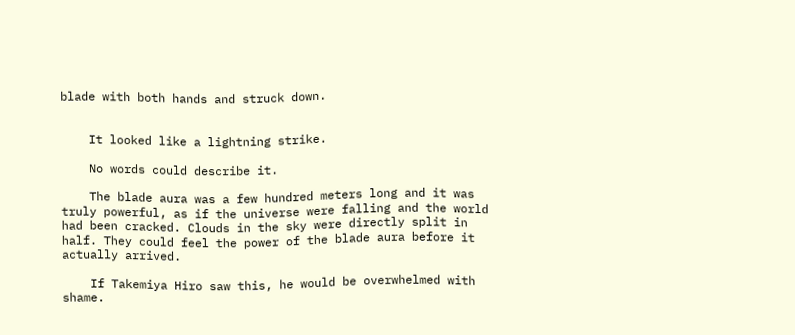blade with both hands and struck down.


    It looked like a lightning strike.

    No words could describe it.

    The blade aura was a few hundred meters long and it was truly powerful, as if the universe were falling and the world had been cracked. Clouds in the sky were directly split in half. They could feel the power of the blade aura before it actually arrived.

    If Takemiya Hiro saw this, he would be overwhelmed with shame.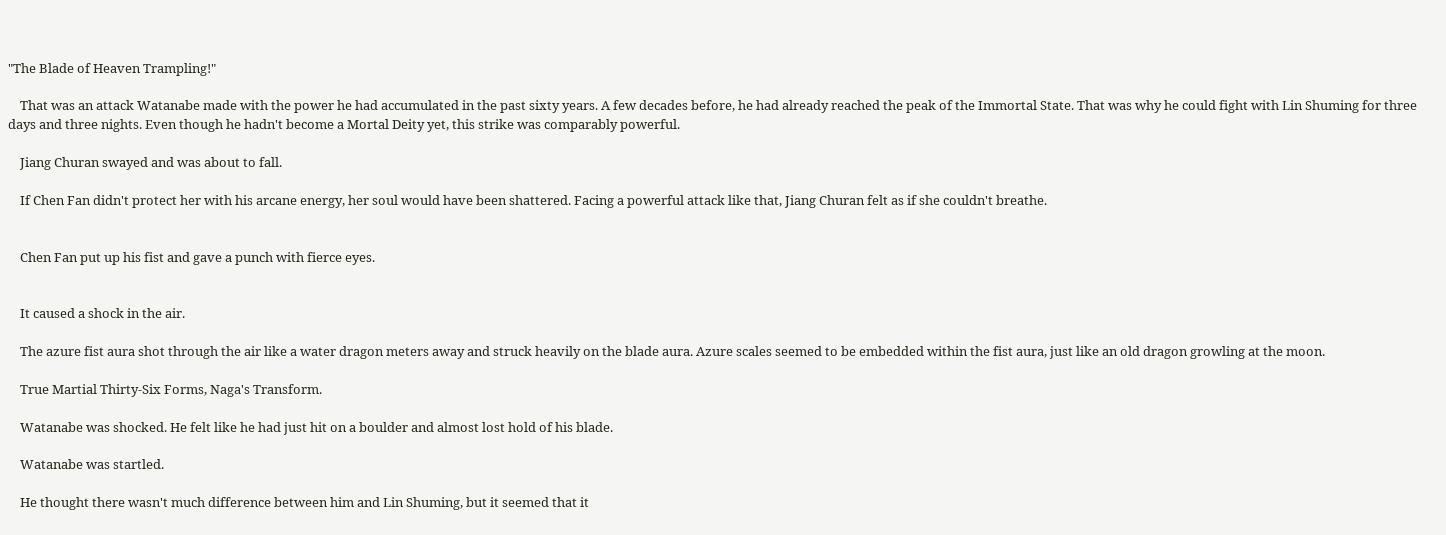"The Blade of Heaven Trampling!"

    That was an attack Watanabe made with the power he had accumulated in the past sixty years. A few decades before, he had already reached the peak of the Immortal State. That was why he could fight with Lin Shuming for three days and three nights. Even though he hadn't become a Mortal Deity yet, this strike was comparably powerful.

    Jiang Churan swayed and was about to fall.

    If Chen Fan didn't protect her with his arcane energy, her soul would have been shattered. Facing a powerful attack like that, Jiang Churan felt as if she couldn't breathe.


    Chen Fan put up his fist and gave a punch with fierce eyes.


    It caused a shock in the air.

    The azure fist aura shot through the air like a water dragon meters away and struck heavily on the blade aura. Azure scales seemed to be embedded within the fist aura, just like an old dragon growling at the moon.

    True Martial Thirty-Six Forms, Naga's Transform.

    Watanabe was shocked. He felt like he had just hit on a boulder and almost lost hold of his blade.

    Watanabe was startled.

    He thought there wasn't much difference between him and Lin Shuming, but it seemed that it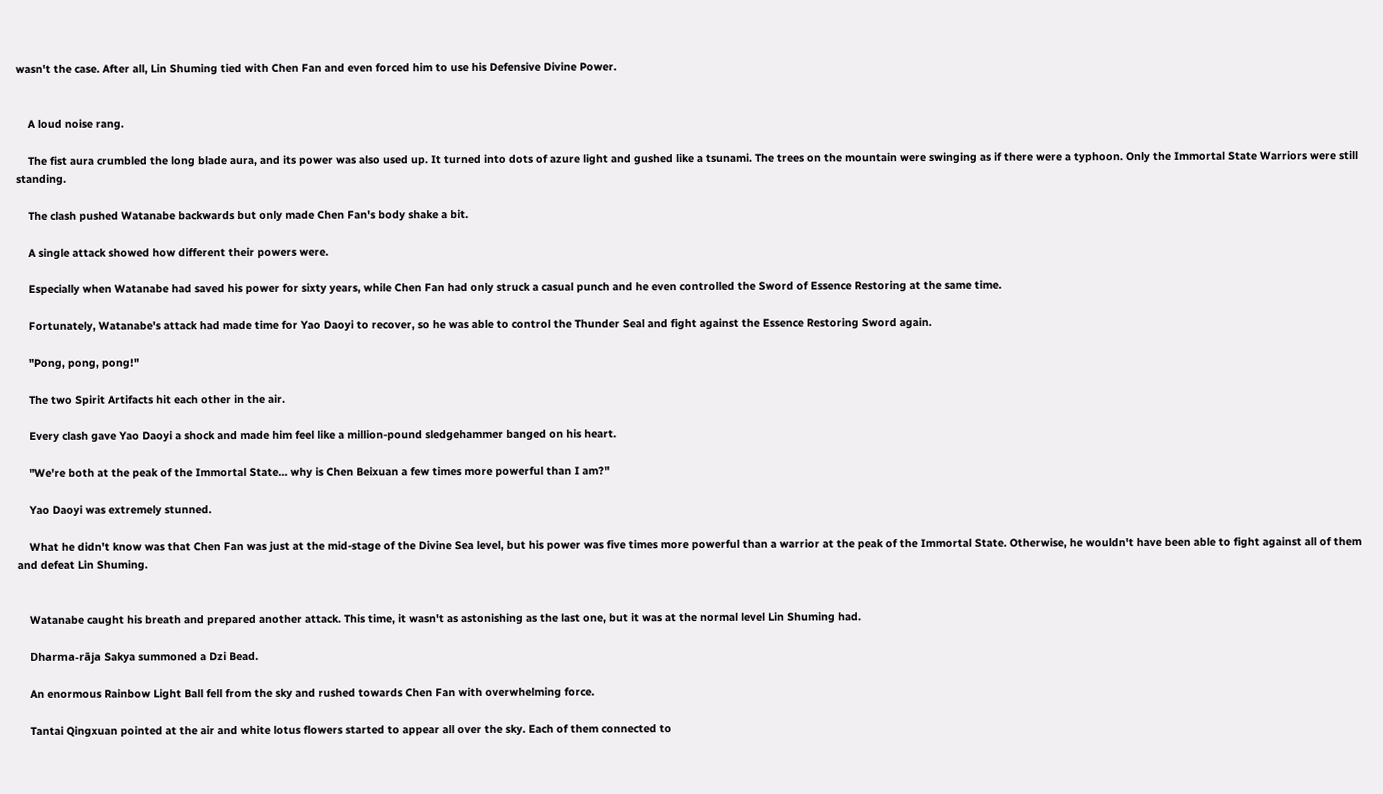wasn't the case. After all, Lin Shuming tied with Chen Fan and even forced him to use his Defensive Divine Power.


    A loud noise rang.

    The fist aura crumbled the long blade aura, and its power was also used up. It turned into dots of azure light and gushed like a tsunami. The trees on the mountain were swinging as if there were a typhoon. Only the Immortal State Warriors were still standing.

    The clash pushed Watanabe backwards but only made Chen Fan's body shake a bit.

    A single attack showed how different their powers were.

    Especially when Watanabe had saved his power for sixty years, while Chen Fan had only struck a casual punch and he even controlled the Sword of Essence Restoring at the same time.

    Fortunately, Watanabe's attack had made time for Yao Daoyi to recover, so he was able to control the Thunder Seal and fight against the Essence Restoring Sword again.

    "Pong, pong, pong!"

    The two Spirit Artifacts hit each other in the air.

    Every clash gave Yao Daoyi a shock and made him feel like a million-pound sledgehammer banged on his heart.

    "We're both at the peak of the Immortal State… why is Chen Beixuan a few times more powerful than I am?"

    Yao Daoyi was extremely stunned.

    What he didn't know was that Chen Fan was just at the mid-stage of the Divine Sea level, but his power was five times more powerful than a warrior at the peak of the Immortal State. Otherwise, he wouldn't have been able to fight against all of them and defeat Lin Shuming.


    Watanabe caught his breath and prepared another attack. This time, it wasn't as astonishing as the last one, but it was at the normal level Lin Shuming had.

    Dharma-rāja Sakya summoned a Dzi Bead.

    An enormous Rainbow Light Ball fell from the sky and rushed towards Chen Fan with overwhelming force.

    Tantai Qingxuan pointed at the air and white lotus flowers started to appear all over the sky. Each of them connected to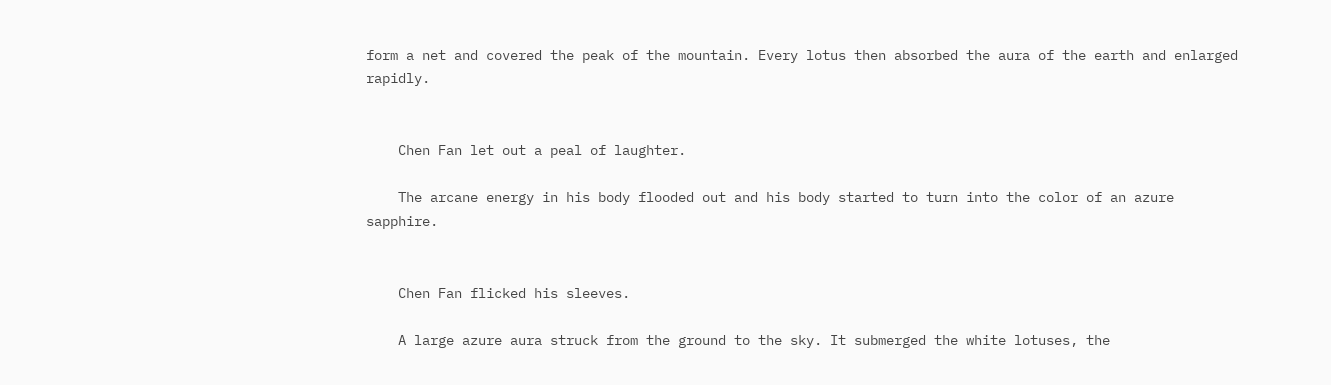form a net and covered the peak of the mountain. Every lotus then absorbed the aura of the earth and enlarged rapidly.


    Chen Fan let out a peal of laughter.

    The arcane energy in his body flooded out and his body started to turn into the color of an azure sapphire.


    Chen Fan flicked his sleeves.

    A large azure aura struck from the ground to the sky. It submerged the white lotuses, the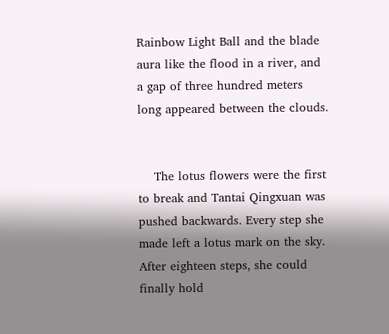Rainbow Light Ball and the blade aura like the flood in a river, and a gap of three hundred meters long appeared between the clouds.


    The lotus flowers were the first to break and Tantai Qingxuan was pushed backwards. Every step she made left a lotus mark on the sky. After eighteen steps, she could finally hold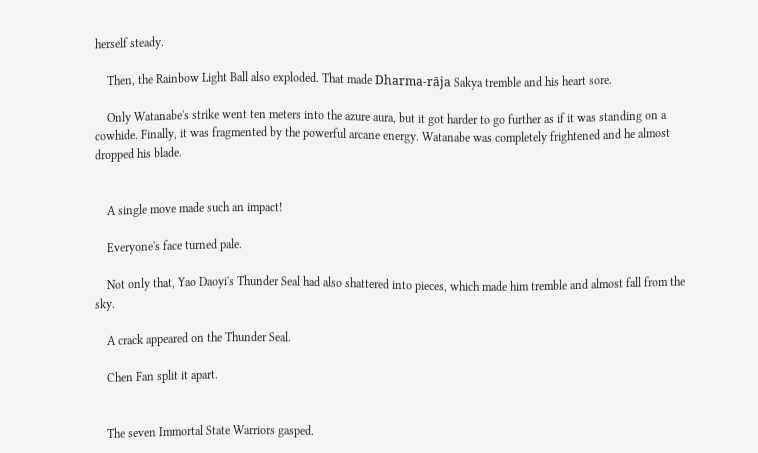herself steady.

    Then, the Rainbow Light Ball also exploded. That made Dharma-rāja Sakya tremble and his heart sore.

    Only Watanabe's strike went ten meters into the azure aura, but it got harder to go further as if it was standing on a cowhide. Finally, it was fragmented by the powerful arcane energy. Watanabe was completely frightened and he almost dropped his blade.


    A single move made such an impact!

    Everyone's face turned pale.

    Not only that, Yao Daoyi's Thunder Seal had also shattered into pieces, which made him tremble and almost fall from the sky.

    A crack appeared on the Thunder Seal.

    Chen Fan split it apart.


    The seven Immortal State Warriors gasped.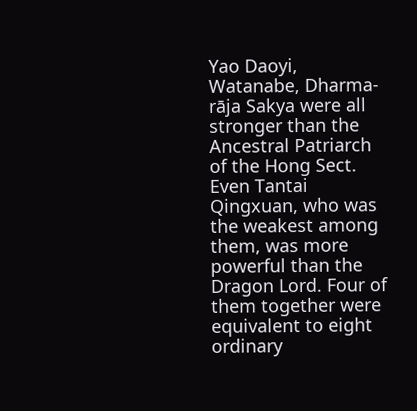Yao Daoyi, Watanabe, Dharma-rāja Sakya were all stronger than the Ancestral Patriarch of the Hong Sect. Even Tantai Qingxuan, who was the weakest among them, was more powerful than the Dragon Lord. Four of them together were equivalent to eight ordinary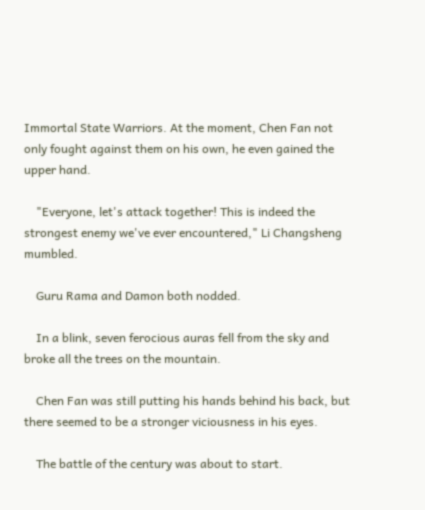Immortal State Warriors. At the moment, Chen Fan not only fought against them on his own, he even gained the upper hand.

    "Everyone, let's attack together! This is indeed the strongest enemy we've ever encountered," Li Changsheng mumbled.

    Guru Rama and Damon both nodded.

    In a blink, seven ferocious auras fell from the sky and broke all the trees on the mountain.

    Chen Fan was still putting his hands behind his back, but there seemed to be a stronger viciousness in his eyes.

    The battle of the century was about to start.